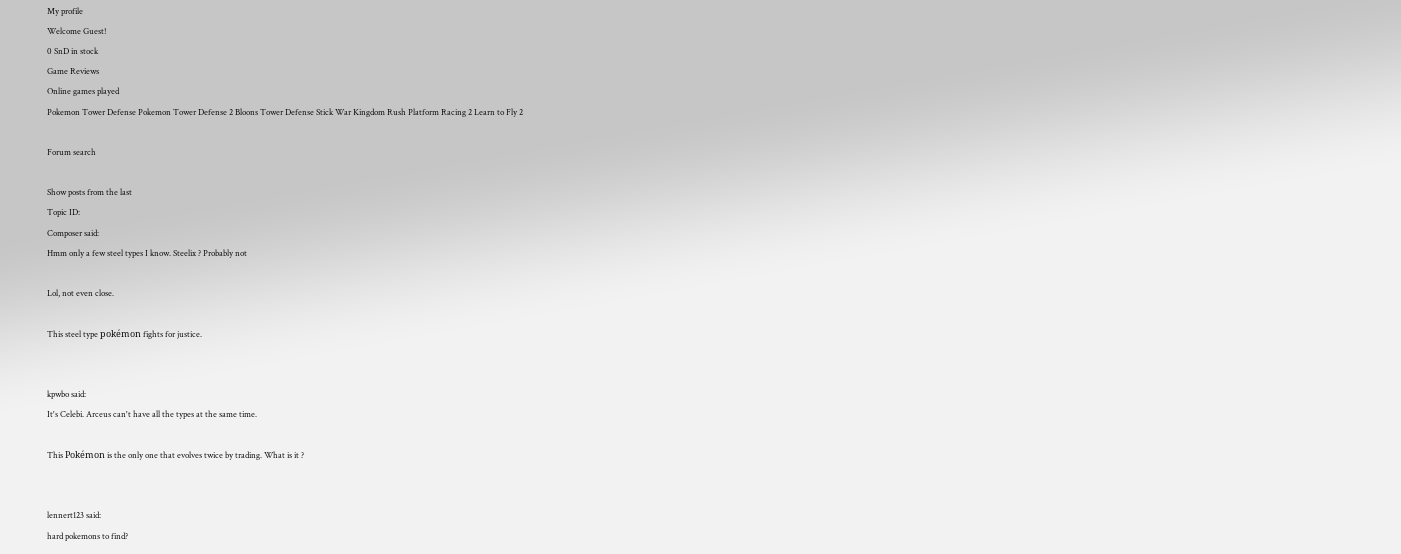My profile
Welcome Guest!
0 SnD in stock
Game Reviews
Online games played
Pokemon Tower Defense Pokemon Tower Defense 2 Bloons Tower Defense Stick War Kingdom Rush Platform Racing 2 Learn to Fly 2

Forum search

Show posts from the last
Topic ID:
Composer said:
Hmm only a few steel types I know. Steelix ? Probably not

Lol, not even close.

This steel type pokémon fights for justice.


kpwbo said:
It's Celebi. Arceus can't have all the types at the same time.

This Pokémon is the only one that evolves twice by trading. What is it ?


lennert123 said:
hard pokemons to find?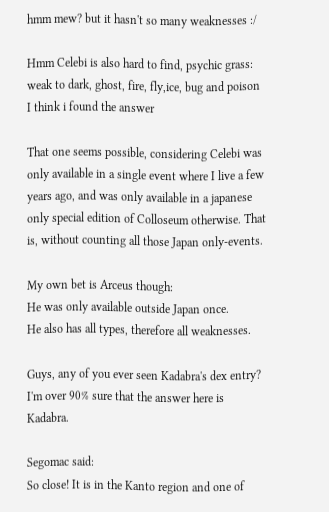hmm mew? but it hasn't so many weaknesses :/

Hmm Celebi is also hard to find, psychic grass: weak to dark, ghost, fire, fly,ice, bug and poison
I think i found the answer

That one seems possible, considering Celebi was only available in a single event where I live a few years ago, and was only available in a japanese only special edition of Colloseum otherwise. That is, without counting all those Japan only-events.

My own bet is Arceus though:
He was only available outside Japan once.
He also has all types, therefore all weaknesses.

Guys, any of you ever seen Kadabra's dex entry? I'm over 90% sure that the answer here is Kadabra.

Segomac said:
So close! It is in the Kanto region and one of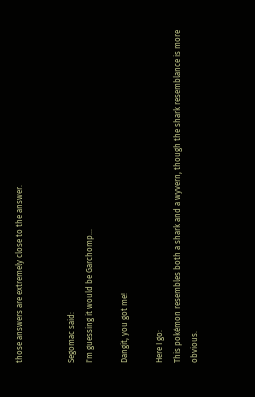those answers are extremely close to the answer.


Segomac said:
I'm guessing it would be Garchomp...

Dangit, you got me!

Here I go:
This pokémon resembles both a shark and a wyvern, though the shark resemblance is more obvious.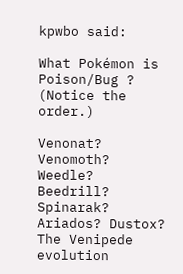kpwbo said:

What Pokémon is Poison/Bug ?
(Notice the order.)

Venonat? Venomoth? Weedle? Beedrill? Spinarak? Ariados? Dustox? The Venipede evolution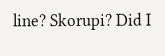line? Skorupi? Did I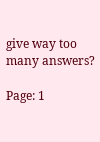give way too many answers?

Page: 1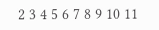2 3 4 5 6 7 8 9 10 11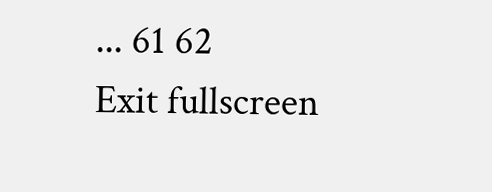... 61 62
Exit fullscreen